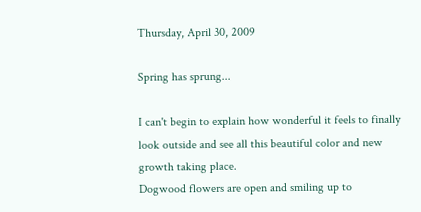Thursday, April 30, 2009

Spring has sprung...

I can't begin to explain how wonderful it feels to finally look outside and see all this beautiful color and new growth taking place.
Dogwood flowers are open and smiling up to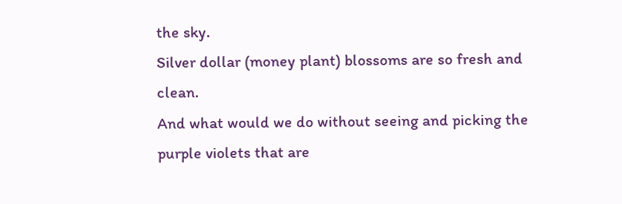the sky.
Silver dollar (money plant) blossoms are so fresh and clean.
And what would we do without seeing and picking the purple violets that are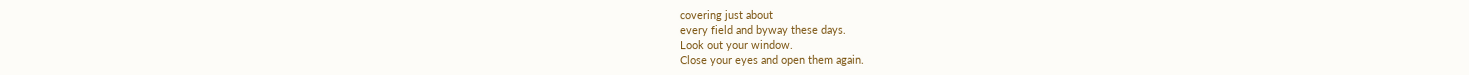covering just about
every field and byway these days.
Look out your window.
Close your eyes and open them again.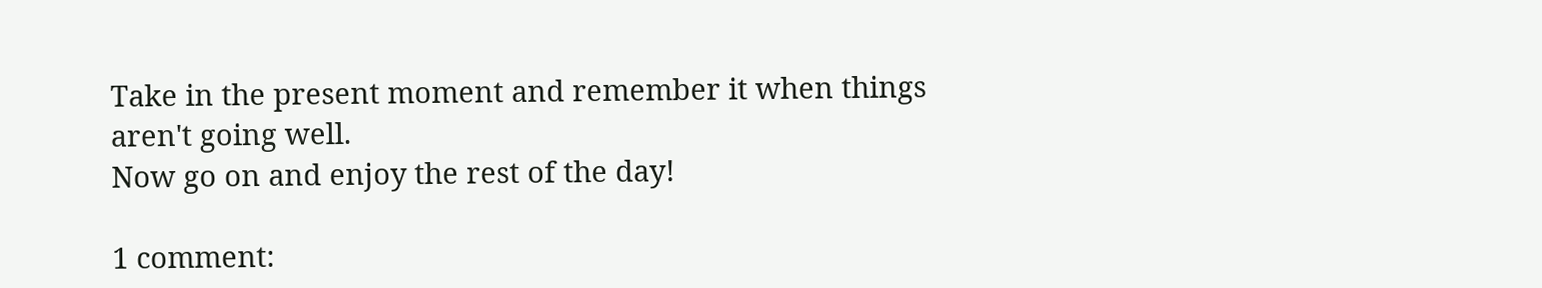Take in the present moment and remember it when things aren't going well.
Now go on and enjoy the rest of the day!

1 comment: